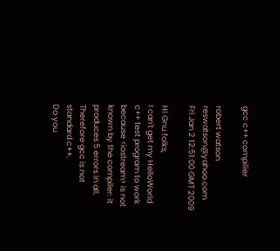gcc c++ compilier

robert watson reswatson@yahoo.com
Fri Jan 2 12:51:00 GMT 2009

Hi Gnu folks,
I can't get my HelloWorld c++ test program to work
because <iostream> is not known by the compiler: it
produces 5 errors in all. Therefore gcc is not standard c++.
Do you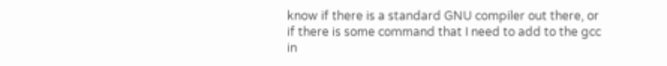know if there is a standard GNU compiler out there, or
if there is some command that I need to add to the gcc in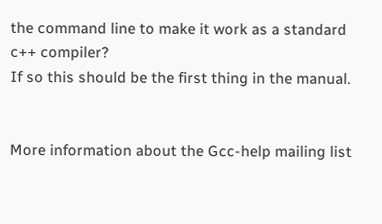the command line to make it work as a standard c++ compiler?
If so this should be the first thing in the manual.


More information about the Gcc-help mailing list